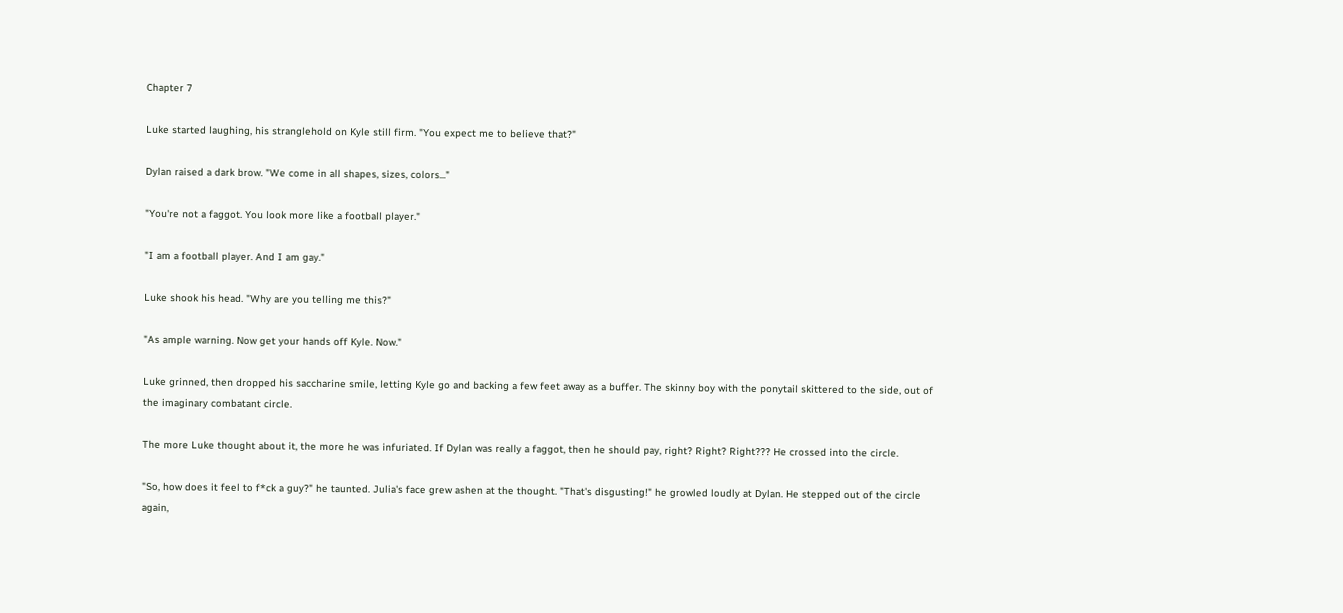Chapter 7

Luke started laughing, his stranglehold on Kyle still firm. "You expect me to believe that?"

Dylan raised a dark brow. "We come in all shapes, sizes, colors..."

"You're not a faggot. You look more like a football player."

"I am a football player. And I am gay."

Luke shook his head. "Why are you telling me this?"

"As ample warning. Now get your hands off Kyle. Now."

Luke grinned, then dropped his saccharine smile, letting Kyle go and backing a few feet away as a buffer. The skinny boy with the ponytail skittered to the side, out of the imaginary combatant circle.

The more Luke thought about it, the more he was infuriated. If Dylan was really a faggot, then he should pay, right? Right? Right??? He crossed into the circle.

"So, how does it feel to f*ck a guy?" he taunted. Julia's face grew ashen at the thought. "That's disgusting!" he growled loudly at Dylan. He stepped out of the circle again,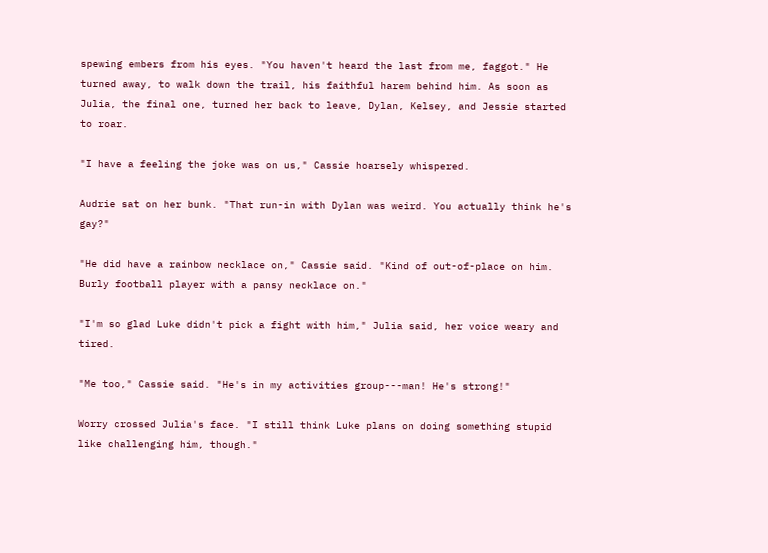spewing embers from his eyes. "You haven't heard the last from me, faggot." He turned away, to walk down the trail, his faithful harem behind him. As soon as Julia, the final one, turned her back to leave, Dylan, Kelsey, and Jessie started to roar.

"I have a feeling the joke was on us," Cassie hoarsely whispered.

Audrie sat on her bunk. "That run-in with Dylan was weird. You actually think he's gay?"

"He did have a rainbow necklace on," Cassie said. "Kind of out-of-place on him. Burly football player with a pansy necklace on."

"I'm so glad Luke didn't pick a fight with him," Julia said, her voice weary and tired.

"Me too," Cassie said. "He's in my activities group---man! He's strong!"

Worry crossed Julia's face. "I still think Luke plans on doing something stupid like challenging him, though."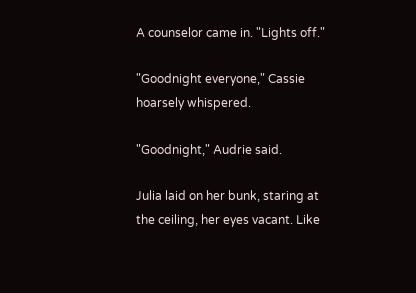A counselor came in. "Lights off."

"Goodnight everyone," Cassie hoarsely whispered.

"Goodnight," Audrie said.

Julia laid on her bunk, staring at the ceiling, her eyes vacant. Like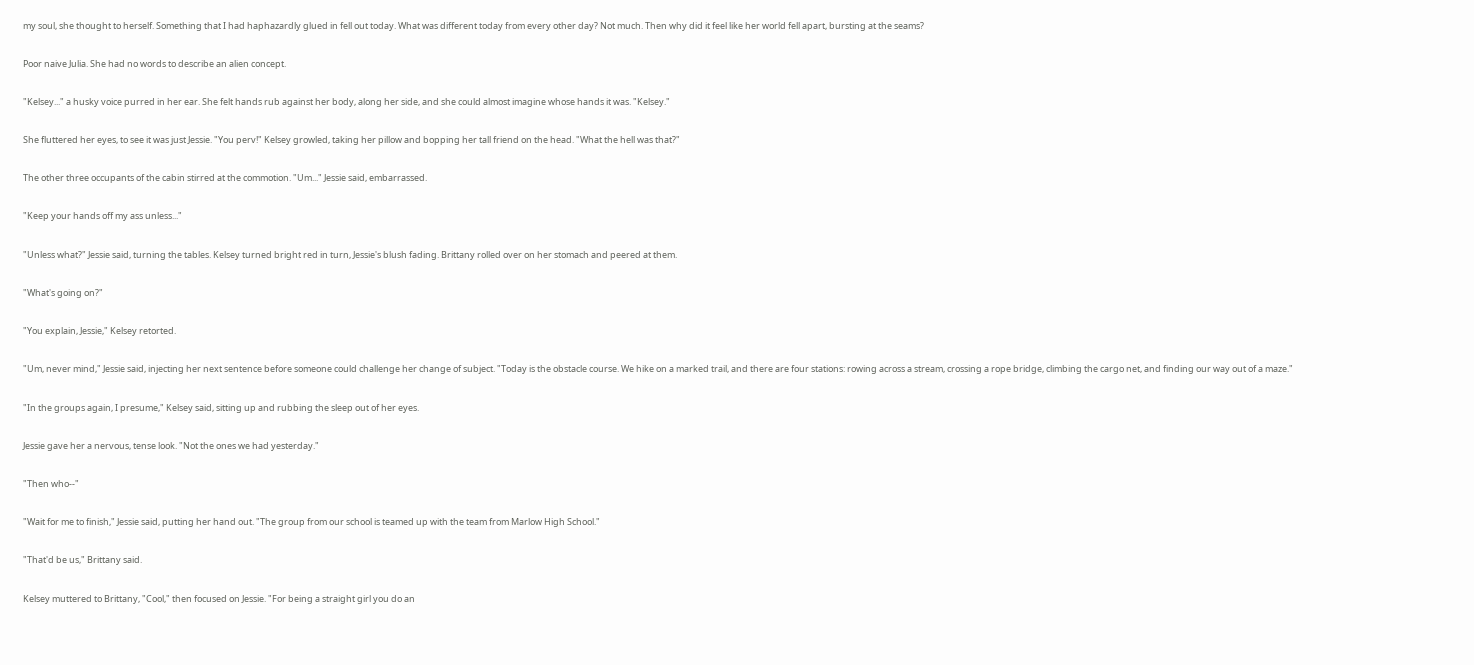my soul, she thought to herself. Something that I had haphazardly glued in fell out today. What was different today from every other day? Not much. Then why did it feel like her world fell apart, bursting at the seams?

Poor naive Julia. She had no words to describe an alien concept.

"Kelsey..." a husky voice purred in her ear. She felt hands rub against her body, along her side, and she could almost imagine whose hands it was. "Kelsey."

She fluttered her eyes, to see it was just Jessie. "You perv!" Kelsey growled, taking her pillow and bopping her tall friend on the head. "What the hell was that?"

The other three occupants of the cabin stirred at the commotion. "Um..." Jessie said, embarrassed.

"Keep your hands off my ass unless..."

"Unless what?" Jessie said, turning the tables. Kelsey turned bright red in turn, Jessie's blush fading. Brittany rolled over on her stomach and peered at them.

"What's going on?"

"You explain, Jessie," Kelsey retorted.

"Um, never mind," Jessie said, injecting her next sentence before someone could challenge her change of subject. "Today is the obstacle course. We hike on a marked trail, and there are four stations: rowing across a stream, crossing a rope bridge, climbing the cargo net, and finding our way out of a maze."

"In the groups again, I presume," Kelsey said, sitting up and rubbing the sleep out of her eyes.

Jessie gave her a nervous, tense look. "Not the ones we had yesterday."

"Then who--"

"Wait for me to finish," Jessie said, putting her hand out. "The group from our school is teamed up with the team from Marlow High School."

"That'd be us," Brittany said.

Kelsey muttered to Brittany, "Cool," then focused on Jessie. "For being a straight girl you do an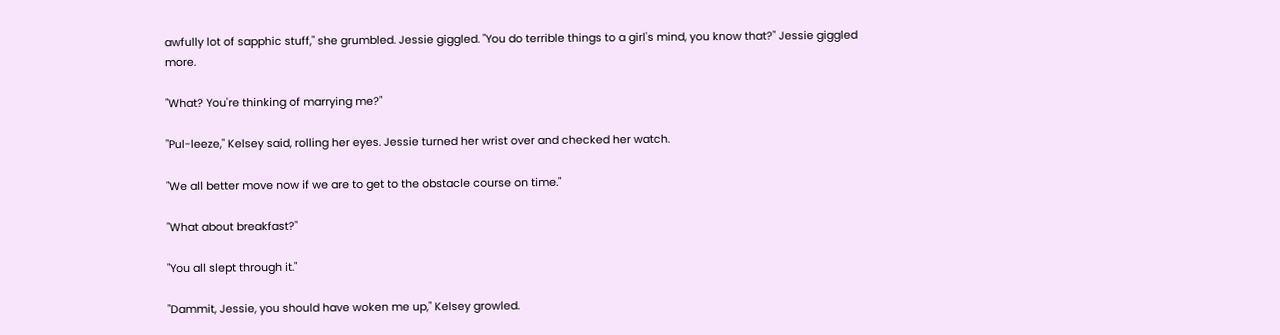awfully lot of sapphic stuff," she grumbled. Jessie giggled. "You do terrible things to a girl's mind, you know that?" Jessie giggled more.

"What? You're thinking of marrying me?"

"Pul-leeze," Kelsey said, rolling her eyes. Jessie turned her wrist over and checked her watch.

"We all better move now if we are to get to the obstacle course on time."

"What about breakfast?"

"You all slept through it."

"Dammit, Jessie, you should have woken me up," Kelsey growled.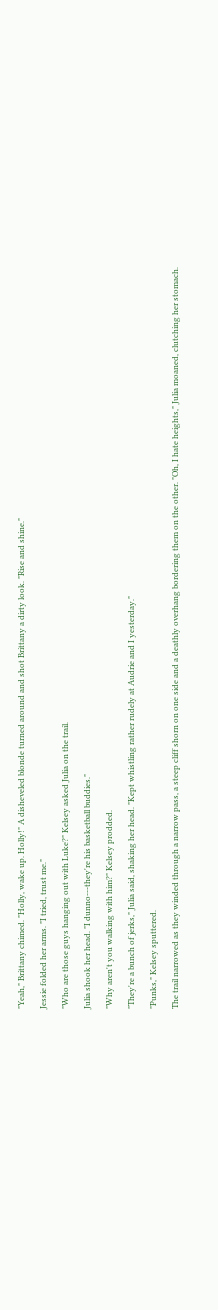"Yeah," Brittany chimed. "Holly, wake up. Holly!" A disheveled blonde turned around and shot Brittany a dirty look. "Rise and shine."

Jessie folded her arms. "I tried, trust me."

"Who are those guys hanging out with Luke?" Kelsey asked Julia on the trail.

Julia shook her head. "I dunno---they're his basketball buddies."

"Why aren't you walking with him?" Kelsey prodded.

"They're a bunch of jerks," Julia said, shaking her head. "Kept whistling rather rudely at Audrie and I yesterday."

"Punks," Kelsey sputtered.

The trail narrowed as they winded through a narrow pass, a steep cliff shorn on one side and a deathly overhang bordering them on the other. "Oh, I hate heights," Julia moaned, clutching her stomach.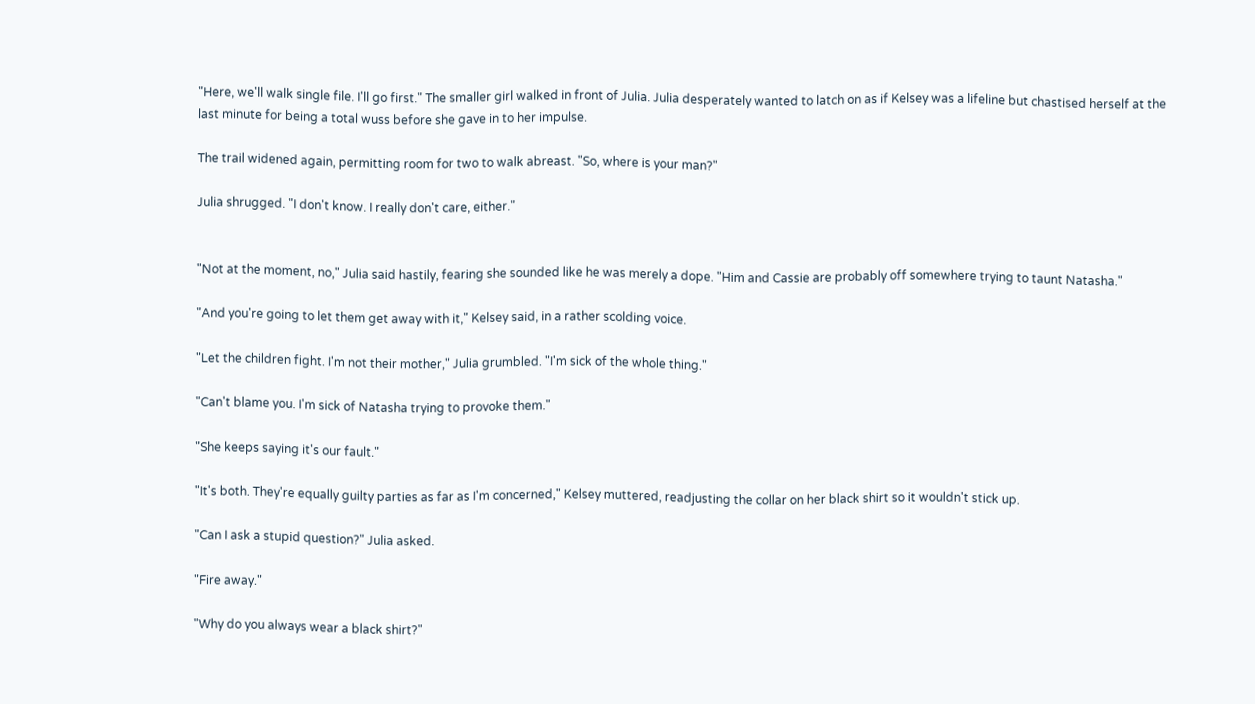"Here, we'll walk single file. I'll go first." The smaller girl walked in front of Julia. Julia desperately wanted to latch on as if Kelsey was a lifeline but chastised herself at the last minute for being a total wuss before she gave in to her impulse.

The trail widened again, permitting room for two to walk abreast. "So, where is your man?"

Julia shrugged. "I don't know. I really don't care, either."


"Not at the moment, no," Julia said hastily, fearing she sounded like he was merely a dope. "Him and Cassie are probably off somewhere trying to taunt Natasha."

"And you're going to let them get away with it," Kelsey said, in a rather scolding voice.

"Let the children fight. I'm not their mother," Julia grumbled. "I'm sick of the whole thing."

"Can't blame you. I'm sick of Natasha trying to provoke them."

"She keeps saying it's our fault."

"It's both. They're equally guilty parties as far as I'm concerned," Kelsey muttered, readjusting the collar on her black shirt so it wouldn't stick up.

"Can I ask a stupid question?" Julia asked.

"Fire away."

"Why do you always wear a black shirt?"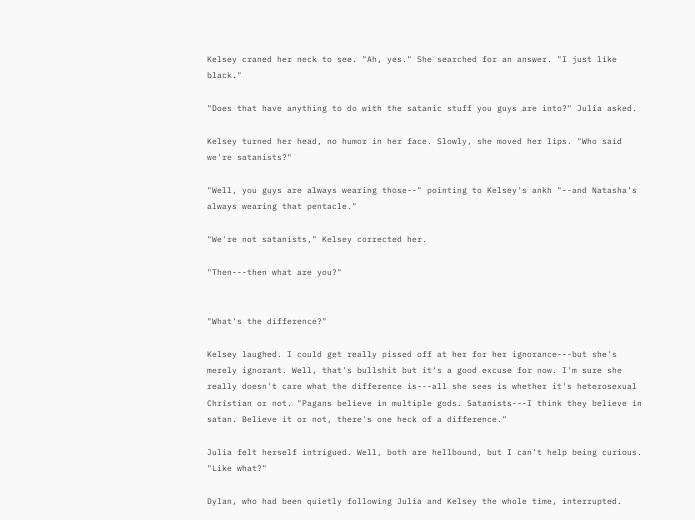Kelsey craned her neck to see. "Ah, yes." She searched for an answer. "I just like black."

"Does that have anything to do with the satanic stuff you guys are into?" Julia asked.

Kelsey turned her head, no humor in her face. Slowly, she moved her lips. "Who said we're satanists?"

"Well, you guys are always wearing those--" pointing to Kelsey's ankh "--and Natasha's always wearing that pentacle."

"We're not satanists," Kelsey corrected her.

"Then---then what are you?"


"What's the difference?"

Kelsey laughed. I could get really pissed off at her for her ignorance---but she's merely ignorant. Well, that's bullshit but it's a good excuse for now. I'm sure she really doesn't care what the difference is---all she sees is whether it's heterosexual Christian or not. "Pagans believe in multiple gods. Satanists---I think they believe in satan. Believe it or not, there's one heck of a difference."

Julia felt herself intrigued. Well, both are hellbound, but I can't help being curious. "Like what?"

Dylan, who had been quietly following Julia and Kelsey the whole time, interrupted.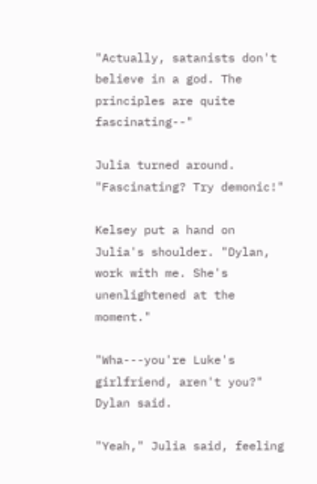"Actually, satanists don't believe in a god. The principles are quite fascinating--"

Julia turned around. "Fascinating? Try demonic!"

Kelsey put a hand on Julia's shoulder. "Dylan, work with me. She's unenlightened at the moment."

"Wha---you're Luke's girlfriend, aren't you?" Dylan said.

"Yeah," Julia said, feeling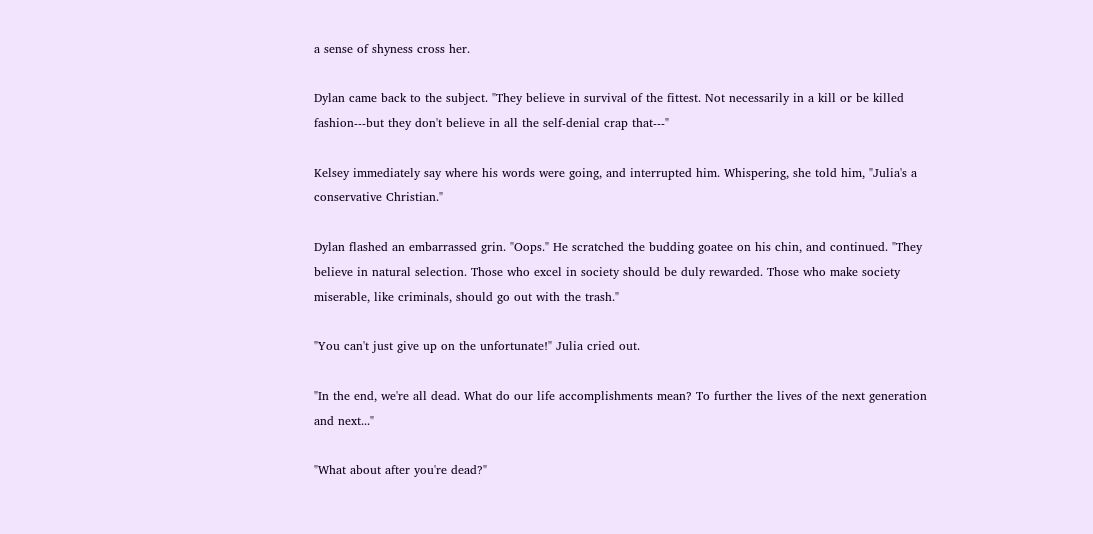a sense of shyness cross her.

Dylan came back to the subject. "They believe in survival of the fittest. Not necessarily in a kill or be killed fashion---but they don't believe in all the self-denial crap that---"

Kelsey immediately say where his words were going, and interrupted him. Whispering, she told him, "Julia's a conservative Christian."

Dylan flashed an embarrassed grin. "Oops." He scratched the budding goatee on his chin, and continued. "They believe in natural selection. Those who excel in society should be duly rewarded. Those who make society miserable, like criminals, should go out with the trash."

"You can't just give up on the unfortunate!" Julia cried out.

"In the end, we're all dead. What do our life accomplishments mean? To further the lives of the next generation and next..."

"What about after you're dead?"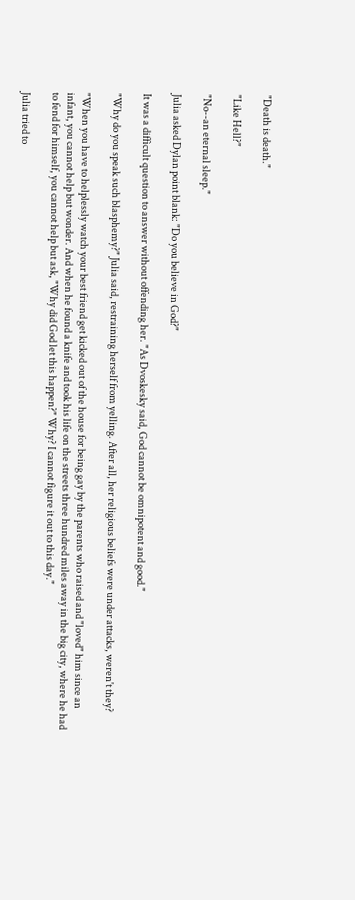"Death is death."

"Like Hell?"

"No--an eternal sleep."

Julia asked Dylan point blank: "Do you believe in God?"

It was a difficult question to answer without offending her. "As Dvoskesky said, God cannot be omnipotent and good."

"Why do you speak such blasphemy?" Julia said, restraining herself from yelling. After all, her religious beliefs were under attacks, weren't they?

"When you have to helplessly watch your best friend get kicked out of the house for being gay by the parents who raised and "loved" him since an infant, you cannot help but wonder. And when he found a knife and took his life on the streets three hundred miles away in the big city, where he had to fend for himself, you cannot help but ask, "Why did God let this happen?" Why? I cannot figure it out to this day."

Julia tried to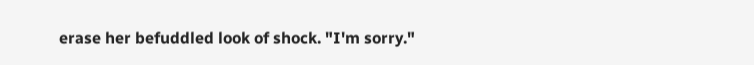erase her befuddled look of shock. "I'm sorry."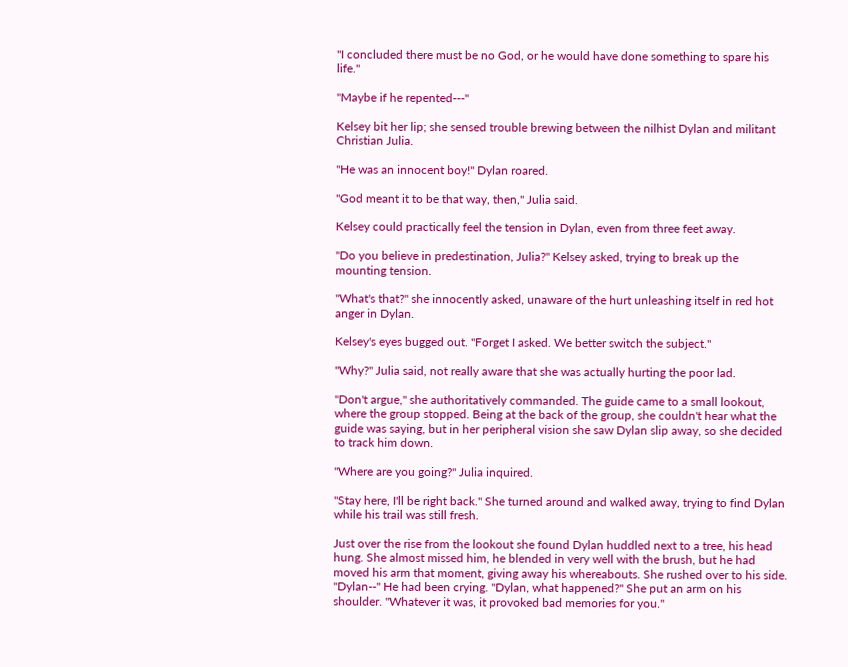"I concluded there must be no God, or he would have done something to spare his life."

"Maybe if he repented---"

Kelsey bit her lip; she sensed trouble brewing between the nilhist Dylan and militant Christian Julia.

"He was an innocent boy!" Dylan roared.

"God meant it to be that way, then," Julia said.

Kelsey could practically feel the tension in Dylan, even from three feet away.

"Do you believe in predestination, Julia?" Kelsey asked, trying to break up the mounting tension.

"What's that?" she innocently asked, unaware of the hurt unleashing itself in red hot anger in Dylan.

Kelsey's eyes bugged out. "Forget I asked. We better switch the subject."

"Why?" Julia said, not really aware that she was actually hurting the poor lad.

"Don't argue," she authoritatively commanded. The guide came to a small lookout, where the group stopped. Being at the back of the group, she couldn't hear what the guide was saying, but in her peripheral vision she saw Dylan slip away, so she decided to track him down.

"Where are you going?" Julia inquired.

"Stay here, I'll be right back." She turned around and walked away, trying to find Dylan while his trail was still fresh.

Just over the rise from the lookout she found Dylan huddled next to a tree, his head hung. She almost missed him, he blended in very well with the brush, but he had moved his arm that moment, giving away his whereabouts. She rushed over to his side. "Dylan--" He had been crying. "Dylan, what happened?" She put an arm on his shoulder. "Whatever it was, it provoked bad memories for you."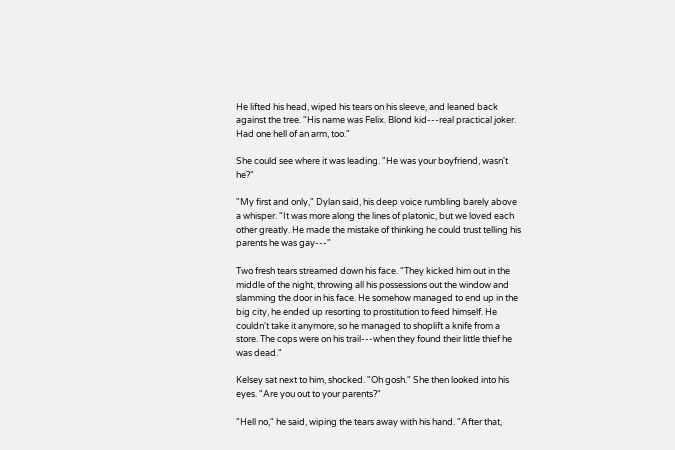He lifted his head, wiped his tears on his sleeve, and leaned back against the tree. "His name was Felix. Blond kid---real practical joker. Had one hell of an arm, too."

She could see where it was leading. "He was your boyfriend, wasn't he?"

"My first and only," Dylan said, his deep voice rumbling barely above a whisper. "It was more along the lines of platonic, but we loved each other greatly. He made the mistake of thinking he could trust telling his parents he was gay---"

Two fresh tears streamed down his face. "They kicked him out in the middle of the night, throwing all his possessions out the window and slamming the door in his face. He somehow managed to end up in the big city, he ended up resorting to prostitution to feed himself. He couldn't take it anymore, so he managed to shoplift a knife from a store. The cops were on his trail---when they found their little thief he was dead."

Kelsey sat next to him, shocked. "Oh gosh." She then looked into his eyes. "Are you out to your parents?"

"Hell no," he said, wiping the tears away with his hand. "After that,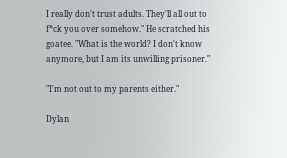I really don't trust adults. They'll all out to f*ck you over somehow." He scratched his goatee. "What is the world? I don't know anymore, but I am its unwilling prisoner."

"I'm not out to my parents either."

Dylan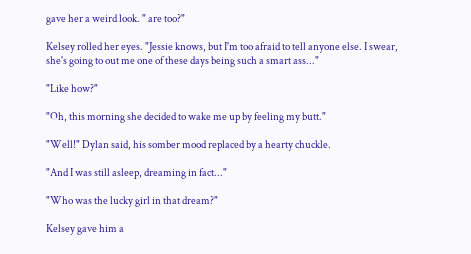gave her a weird look. " are too?"

Kelsey rolled her eyes. "Jessie knows, but I'm too afraid to tell anyone else. I swear, she's going to out me one of these days being such a smart ass..."

"Like how?"

"Oh, this morning she decided to wake me up by feeling my butt."

"Well!" Dylan said, his somber mood replaced by a hearty chuckle.

"And I was still asleep, dreaming in fact..."

"Who was the lucky girl in that dream?"

Kelsey gave him a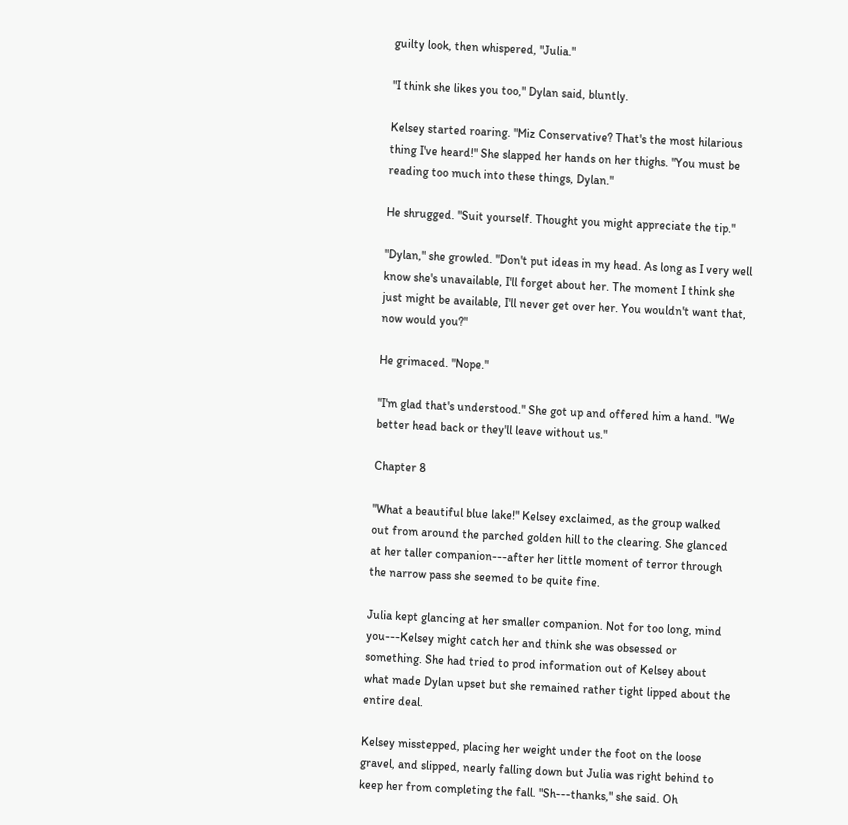guilty look, then whispered, "Julia."

"I think she likes you too," Dylan said, bluntly.

Kelsey started roaring. "Miz Conservative? That's the most hilarious thing I've heard!" She slapped her hands on her thighs. "You must be reading too much into these things, Dylan."

He shrugged. "Suit yourself. Thought you might appreciate the tip."

"Dylan," she growled. "Don't put ideas in my head. As long as I very well know she's unavailable, I'll forget about her. The moment I think she just might be available, I'll never get over her. You wouldn't want that, now would you?"

He grimaced. "Nope."

"I'm glad that's understood." She got up and offered him a hand. "We better head back or they'll leave without us."

Chapter 8

"What a beautiful blue lake!" Kelsey exclaimed, as the group walked out from around the parched golden hill to the clearing. She glanced at her taller companion---after her little moment of terror through the narrow pass she seemed to be quite fine.

Julia kept glancing at her smaller companion. Not for too long, mind you---Kelsey might catch her and think she was obsessed or something. She had tried to prod information out of Kelsey about what made Dylan upset but she remained rather tight lipped about the entire deal.

Kelsey misstepped, placing her weight under the foot on the loose gravel, and slipped, nearly falling down but Julia was right behind to keep her from completing the fall. "Sh---thanks," she said. Oh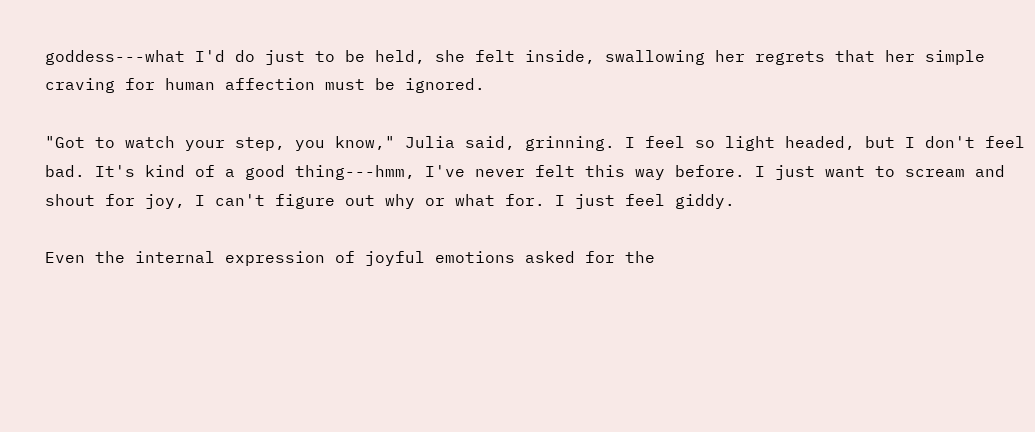goddess---what I'd do just to be held, she felt inside, swallowing her regrets that her simple craving for human affection must be ignored.

"Got to watch your step, you know," Julia said, grinning. I feel so light headed, but I don't feel bad. It's kind of a good thing---hmm, I've never felt this way before. I just want to scream and shout for joy, I can't figure out why or what for. I just feel giddy.

Even the internal expression of joyful emotions asked for the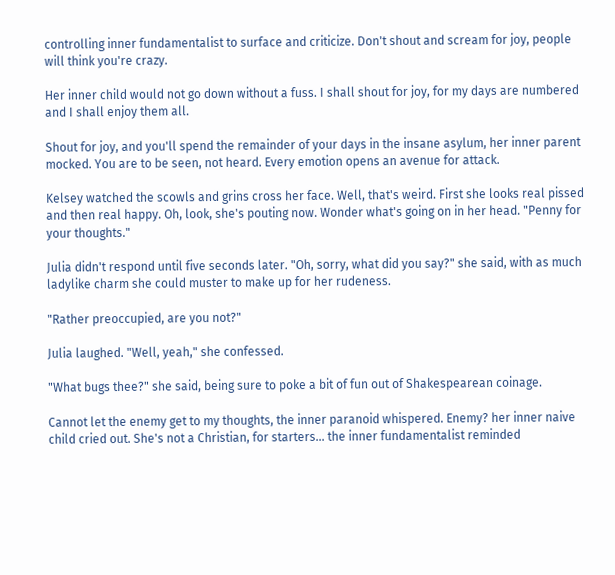controlling inner fundamentalist to surface and criticize. Don't shout and scream for joy, people will think you're crazy.

Her inner child would not go down without a fuss. I shall shout for joy, for my days are numbered and I shall enjoy them all.

Shout for joy, and you'll spend the remainder of your days in the insane asylum, her inner parent mocked. You are to be seen, not heard. Every emotion opens an avenue for attack.

Kelsey watched the scowls and grins cross her face. Well, that's weird. First she looks real pissed and then real happy. Oh, look, she's pouting now. Wonder what's going on in her head. "Penny for your thoughts."

Julia didn't respond until five seconds later. "Oh, sorry, what did you say?" she said, with as much ladylike charm she could muster to make up for her rudeness.

"Rather preoccupied, are you not?"

Julia laughed. "Well, yeah," she confessed.

"What bugs thee?" she said, being sure to poke a bit of fun out of Shakespearean coinage.

Cannot let the enemy get to my thoughts, the inner paranoid whispered. Enemy? her inner naive child cried out. She's not a Christian, for starters... the inner fundamentalist reminded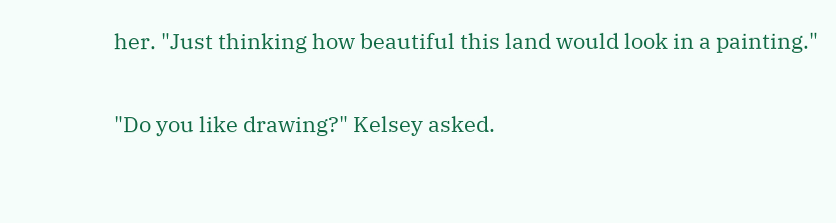her. "Just thinking how beautiful this land would look in a painting."

"Do you like drawing?" Kelsey asked.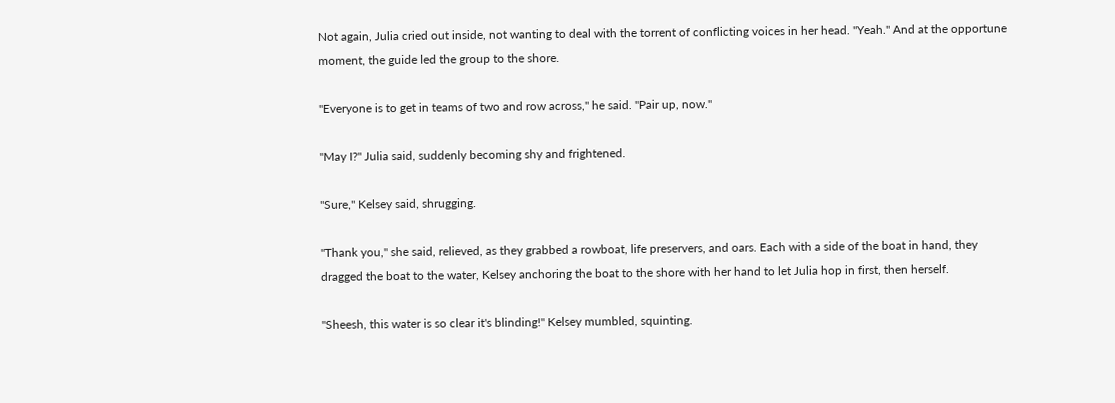Not again, Julia cried out inside, not wanting to deal with the torrent of conflicting voices in her head. "Yeah." And at the opportune moment, the guide led the group to the shore.

"Everyone is to get in teams of two and row across," he said. "Pair up, now."

"May I?" Julia said, suddenly becoming shy and frightened.

"Sure," Kelsey said, shrugging.

"Thank you," she said, relieved, as they grabbed a rowboat, life preservers, and oars. Each with a side of the boat in hand, they dragged the boat to the water, Kelsey anchoring the boat to the shore with her hand to let Julia hop in first, then herself.

"Sheesh, this water is so clear it's blinding!" Kelsey mumbled, squinting.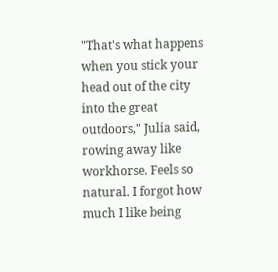"That's what happens when you stick your head out of the city into the great outdoors," Julia said, rowing away like workhorse. Feels so natural. I forgot how much I like being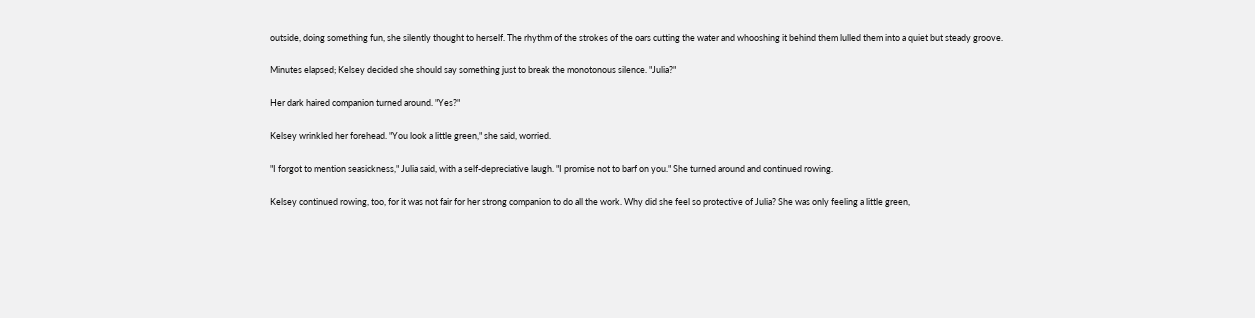outside, doing something fun, she silently thought to herself. The rhythm of the strokes of the oars cutting the water and whooshing it behind them lulled them into a quiet but steady groove.

Minutes elapsed; Kelsey decided she should say something just to break the monotonous silence. "Julia?"

Her dark haired companion turned around. "Yes?"

Kelsey wrinkled her forehead. "You look a little green," she said, worried.

"I forgot to mention seasickness," Julia said, with a self-depreciative laugh. "I promise not to barf on you." She turned around and continued rowing.

Kelsey continued rowing, too, for it was not fair for her strong companion to do all the work. Why did she feel so protective of Julia? She was only feeling a little green,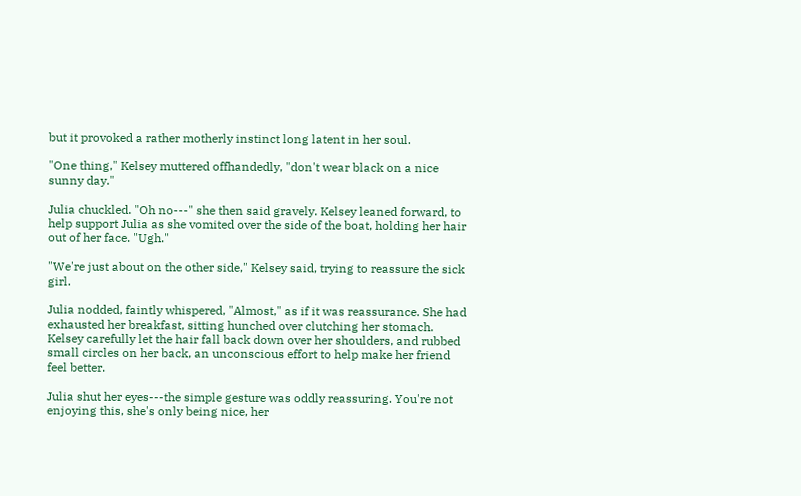but it provoked a rather motherly instinct long latent in her soul.

"One thing," Kelsey muttered offhandedly, "don't wear black on a nice sunny day."

Julia chuckled. "Oh no---" she then said gravely. Kelsey leaned forward, to help support Julia as she vomited over the side of the boat, holding her hair out of her face. "Ugh."

"We're just about on the other side," Kelsey said, trying to reassure the sick girl.

Julia nodded, faintly whispered, "Almost," as if it was reassurance. She had exhausted her breakfast, sitting hunched over clutching her stomach. Kelsey carefully let the hair fall back down over her shoulders, and rubbed small circles on her back, an unconscious effort to help make her friend feel better.

Julia shut her eyes---the simple gesture was oddly reassuring. You're not enjoying this, she's only being nice, her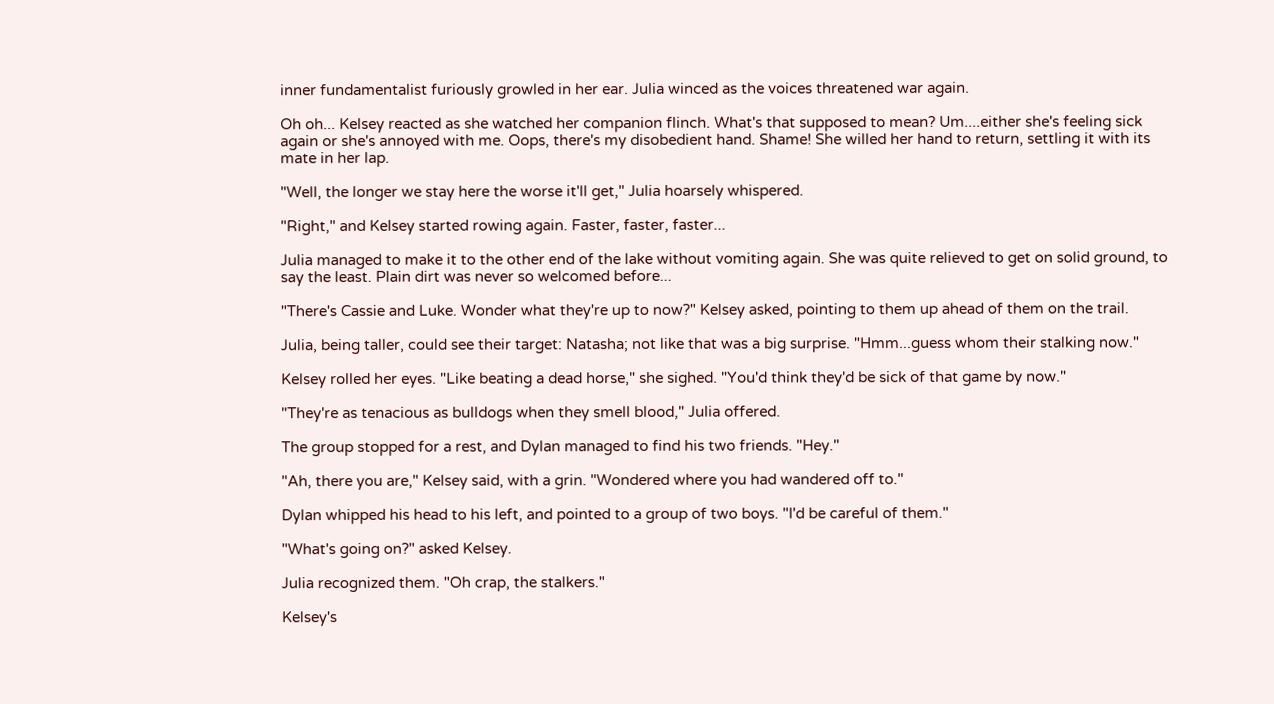inner fundamentalist furiously growled in her ear. Julia winced as the voices threatened war again.

Oh oh... Kelsey reacted as she watched her companion flinch. What's that supposed to mean? Um....either she's feeling sick again or she's annoyed with me. Oops, there's my disobedient hand. Shame! She willed her hand to return, settling it with its mate in her lap.

"Well, the longer we stay here the worse it'll get," Julia hoarsely whispered.

"Right," and Kelsey started rowing again. Faster, faster, faster...

Julia managed to make it to the other end of the lake without vomiting again. She was quite relieved to get on solid ground, to say the least. Plain dirt was never so welcomed before...

"There's Cassie and Luke. Wonder what they're up to now?" Kelsey asked, pointing to them up ahead of them on the trail.

Julia, being taller, could see their target: Natasha; not like that was a big surprise. "Hmm...guess whom their stalking now."

Kelsey rolled her eyes. "Like beating a dead horse," she sighed. "You'd think they'd be sick of that game by now."

"They're as tenacious as bulldogs when they smell blood," Julia offered.

The group stopped for a rest, and Dylan managed to find his two friends. "Hey."

"Ah, there you are," Kelsey said, with a grin. "Wondered where you had wandered off to."

Dylan whipped his head to his left, and pointed to a group of two boys. "I'd be careful of them."

"What's going on?" asked Kelsey.

Julia recognized them. "Oh crap, the stalkers."

Kelsey's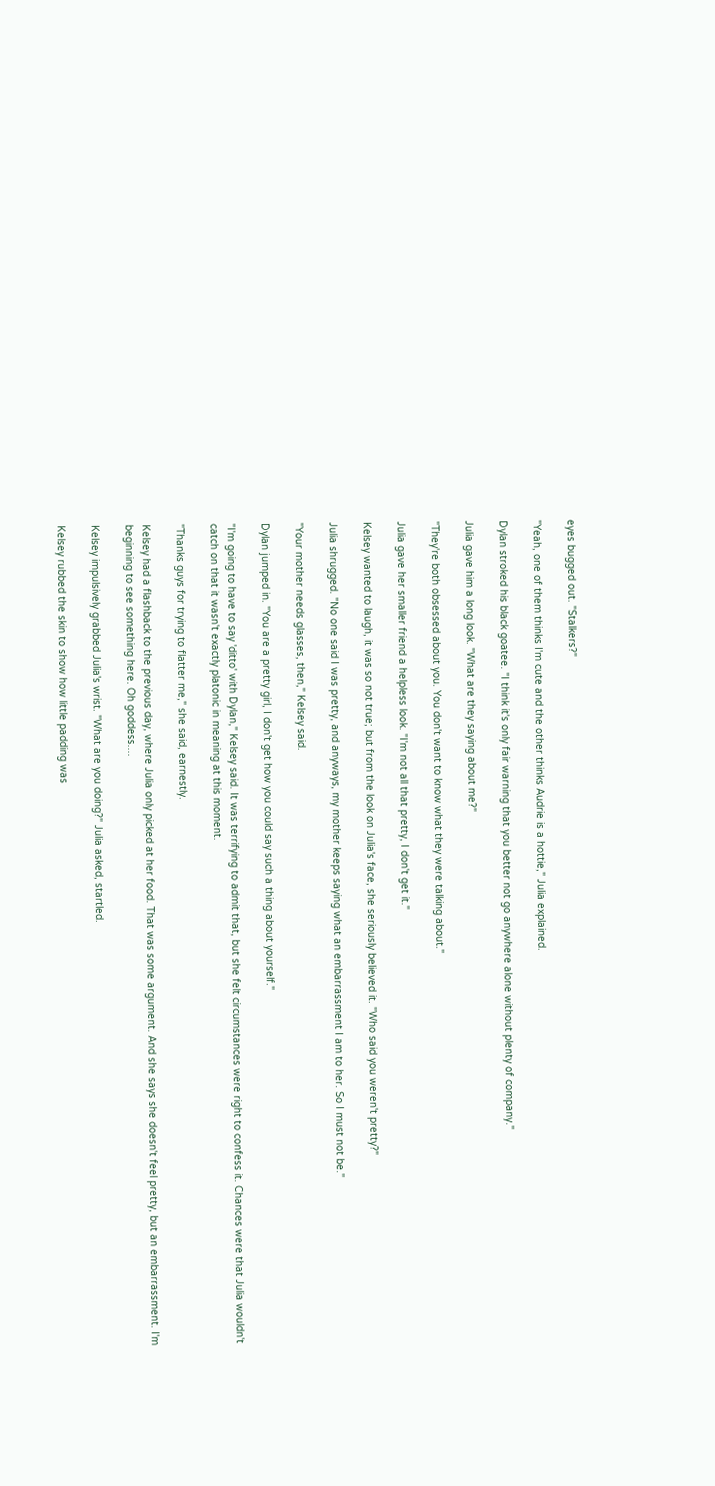eyes bugged out. "Stalkers?"

"Yeah, one of them thinks I'm cute and the other thinks Audrie is a hottie," Julia explained.

Dylan stroked his black goatee. "I think it's only fair warning that you better not go anywhere alone without plenty of company."

Julia gave him a long look. "What are they saying about me?"

"They're both obsessed about you. You don't want to know what they were talking about."

Julia gave her smaller friend a helpless look. "I'm not all that pretty, I don't get it."

Kelsey wanted to laugh, it was so not true; but from the look on Julia's face, she seriously believed it. "Who said you weren't pretty?"

Julia shrugged. "No one said I was pretty, and anyways, my mother keeps saying what an embarrassment I am to her. So I must not be."

"Your mother needs glasses, then," Kelsey said.

Dylan jumped in. "You are a pretty girl, I don't get how you could say such a thing about yourself."

"I'm going to have to say 'ditto' with Dylan," Kelsey said. It was terrifying to admit that, but she felt circumstances were right to confess it. Chances were that Julia wouldn't catch on that it wasn't exactly platonic in meaning at this moment.

"Thanks guys for trying to flatter me," she said, earnestly.

Kelsey had a flashback to the previous day, where Julia only picked at her food. That was some argument. And she says she doesn't feel pretty, but an embarrassment. I'm beginning to see something here. Oh goddess....

Kelsey impulsively grabbed Julia's wrist. "What are you doing?" Julia asked, startled.

Kelsey rubbed the skin to show how little padding was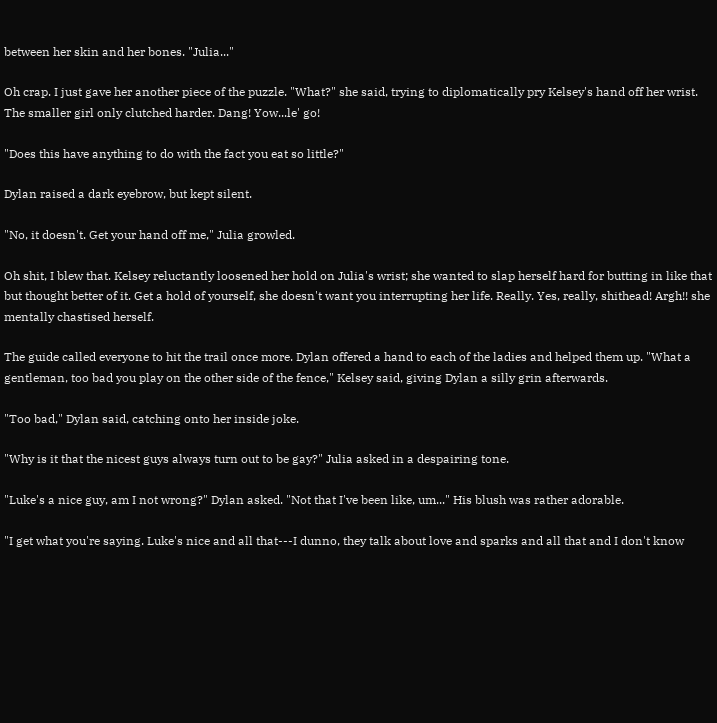between her skin and her bones. "Julia..."

Oh crap. I just gave her another piece of the puzzle. "What?" she said, trying to diplomatically pry Kelsey's hand off her wrist. The smaller girl only clutched harder. Dang! Yow...le' go!

"Does this have anything to do with the fact you eat so little?"

Dylan raised a dark eyebrow, but kept silent.

"No, it doesn't. Get your hand off me," Julia growled.

Oh shit, I blew that. Kelsey reluctantly loosened her hold on Julia's wrist; she wanted to slap herself hard for butting in like that but thought better of it. Get a hold of yourself, she doesn't want you interrupting her life. Really. Yes, really, shithead! Argh!! she mentally chastised herself.

The guide called everyone to hit the trail once more. Dylan offered a hand to each of the ladies and helped them up. "What a gentleman, too bad you play on the other side of the fence," Kelsey said, giving Dylan a silly grin afterwards.

"Too bad," Dylan said, catching onto her inside joke.

"Why is it that the nicest guys always turn out to be gay?" Julia asked in a despairing tone.

"Luke's a nice guy, am I not wrong?" Dylan asked. "Not that I've been like, um..." His blush was rather adorable.

"I get what you're saying. Luke's nice and all that---I dunno, they talk about love and sparks and all that and I don't know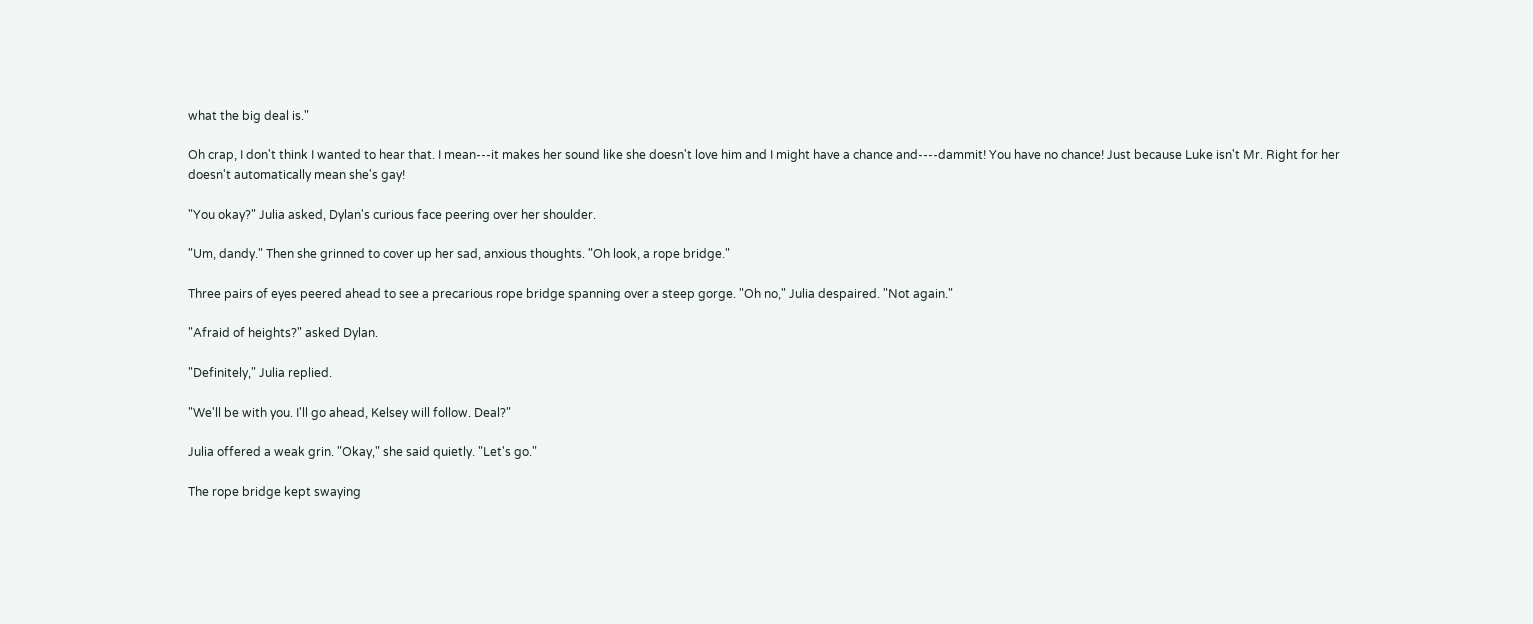what the big deal is."

Oh crap, I don't think I wanted to hear that. I mean---it makes her sound like she doesn't love him and I might have a chance and----dammit! You have no chance! Just because Luke isn't Mr. Right for her doesn't automatically mean she's gay!

"You okay?" Julia asked, Dylan's curious face peering over her shoulder.

"Um, dandy." Then she grinned to cover up her sad, anxious thoughts. "Oh look, a rope bridge."

Three pairs of eyes peered ahead to see a precarious rope bridge spanning over a steep gorge. "Oh no," Julia despaired. "Not again."

"Afraid of heights?" asked Dylan.

"Definitely," Julia replied.

"We'll be with you. I'll go ahead, Kelsey will follow. Deal?"

Julia offered a weak grin. "Okay," she said quietly. "Let's go."

The rope bridge kept swaying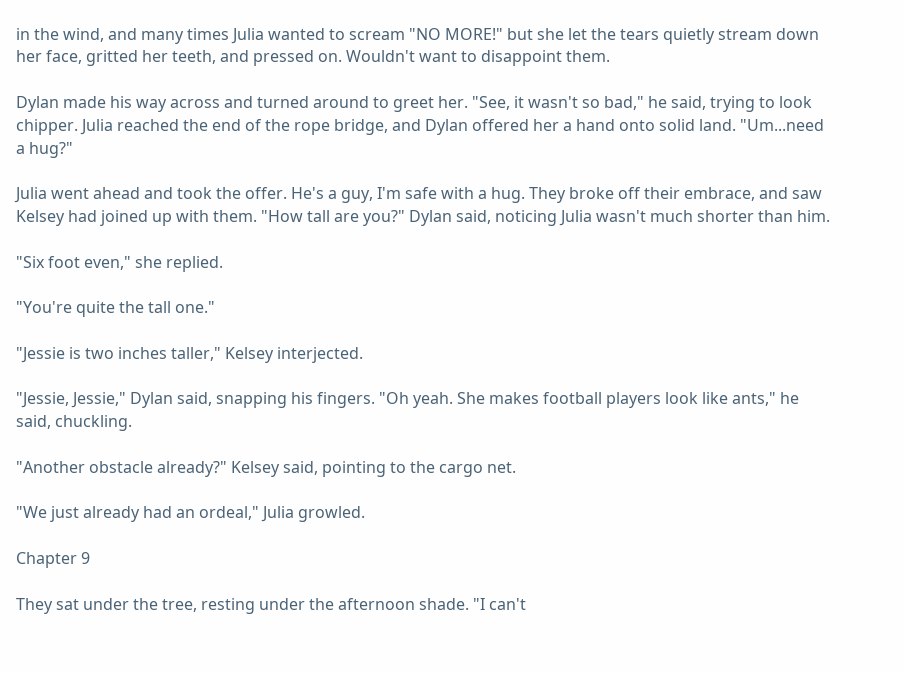in the wind, and many times Julia wanted to scream "NO MORE!" but she let the tears quietly stream down her face, gritted her teeth, and pressed on. Wouldn't want to disappoint them.

Dylan made his way across and turned around to greet her. "See, it wasn't so bad," he said, trying to look chipper. Julia reached the end of the rope bridge, and Dylan offered her a hand onto solid land. "Um...need a hug?"

Julia went ahead and took the offer. He's a guy, I'm safe with a hug. They broke off their embrace, and saw Kelsey had joined up with them. "How tall are you?" Dylan said, noticing Julia wasn't much shorter than him.

"Six foot even," she replied.

"You're quite the tall one."

"Jessie is two inches taller," Kelsey interjected.

"Jessie, Jessie," Dylan said, snapping his fingers. "Oh yeah. She makes football players look like ants," he said, chuckling.

"Another obstacle already?" Kelsey said, pointing to the cargo net.

"We just already had an ordeal," Julia growled.

Chapter 9

They sat under the tree, resting under the afternoon shade. "I can't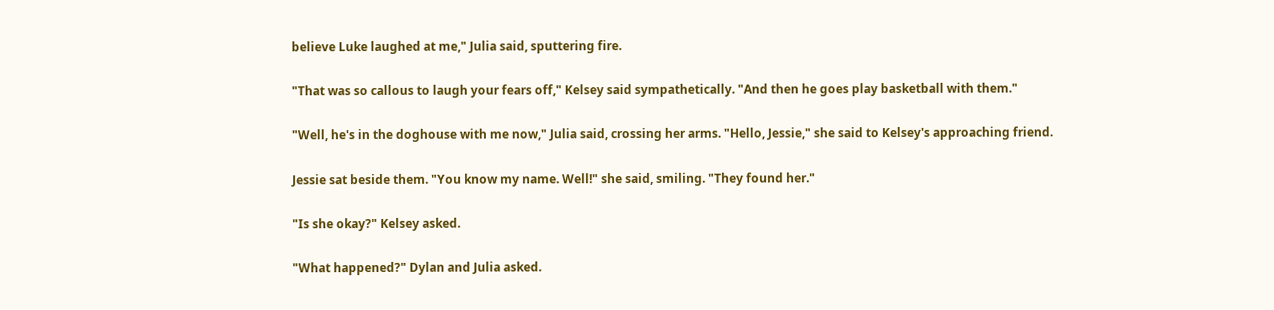believe Luke laughed at me," Julia said, sputtering fire.

"That was so callous to laugh your fears off," Kelsey said sympathetically. "And then he goes play basketball with them."

"Well, he's in the doghouse with me now," Julia said, crossing her arms. "Hello, Jessie," she said to Kelsey's approaching friend.

Jessie sat beside them. "You know my name. Well!" she said, smiling. "They found her."

"Is she okay?" Kelsey asked.

"What happened?" Dylan and Julia asked.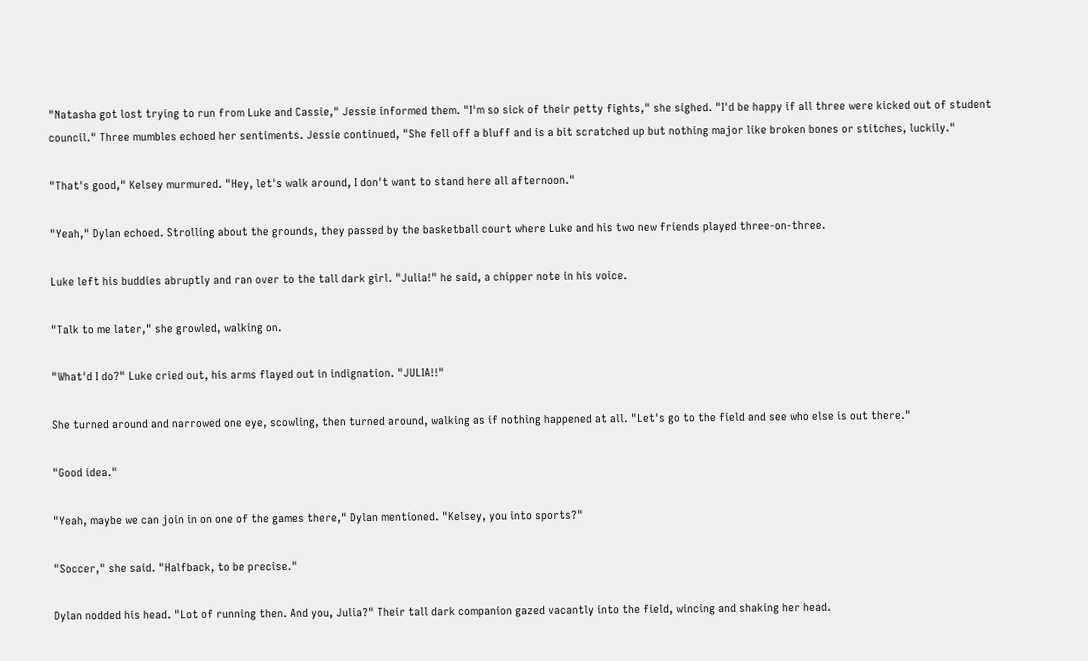"Natasha got lost trying to run from Luke and Cassie," Jessie informed them. "I'm so sick of their petty fights," she sighed. "I'd be happy if all three were kicked out of student council." Three mumbles echoed her sentiments. Jessie continued, "She fell off a bluff and is a bit scratched up but nothing major like broken bones or stitches, luckily."

"That's good," Kelsey murmured. "Hey, let's walk around, I don't want to stand here all afternoon."

"Yeah," Dylan echoed. Strolling about the grounds, they passed by the basketball court where Luke and his two new friends played three-on-three.

Luke left his buddies abruptly and ran over to the tall dark girl. "Julia!" he said, a chipper note in his voice.

"Talk to me later," she growled, walking on.

"What'd I do?" Luke cried out, his arms flayed out in indignation. "JULIA!!"

She turned around and narrowed one eye, scowling, then turned around, walking as if nothing happened at all. "Let's go to the field and see who else is out there."

"Good idea."

"Yeah, maybe we can join in on one of the games there," Dylan mentioned. "Kelsey, you into sports?"

"Soccer," she said. "Halfback, to be precise."

Dylan nodded his head. "Lot of running then. And you, Julia?" Their tall dark companion gazed vacantly into the field, wincing and shaking her head.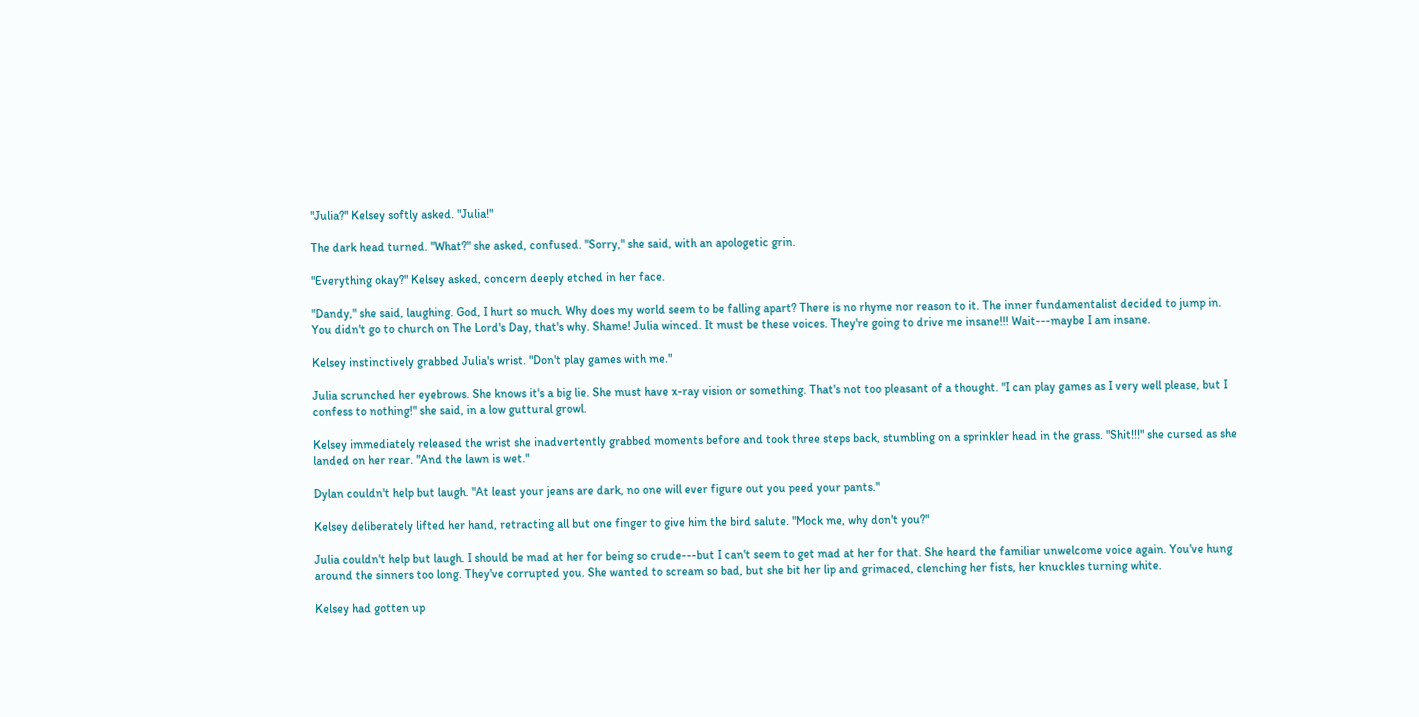"Julia?" Kelsey softly asked. "Julia!"

The dark head turned. "What?" she asked, confused. "Sorry," she said, with an apologetic grin.

"Everything okay?" Kelsey asked, concern deeply etched in her face.

"Dandy," she said, laughing. God, I hurt so much. Why does my world seem to be falling apart? There is no rhyme nor reason to it. The inner fundamentalist decided to jump in. You didn't go to church on The Lord's Day, that's why. Shame! Julia winced. It must be these voices. They're going to drive me insane!!! Wait---maybe I am insane.

Kelsey instinctively grabbed Julia's wrist. "Don't play games with me."

Julia scrunched her eyebrows. She knows it's a big lie. She must have x-ray vision or something. That's not too pleasant of a thought. "I can play games as I very well please, but I confess to nothing!" she said, in a low guttural growl.

Kelsey immediately released the wrist she inadvertently grabbed moments before and took three steps back, stumbling on a sprinkler head in the grass. "Shit!!!" she cursed as she landed on her rear. "And the lawn is wet."

Dylan couldn't help but laugh. "At least your jeans are dark, no one will ever figure out you peed your pants."

Kelsey deliberately lifted her hand, retracting all but one finger to give him the bird salute. "Mock me, why don't you?"

Julia couldn't help but laugh. I should be mad at her for being so crude---but I can't seem to get mad at her for that. She heard the familiar unwelcome voice again. You've hung around the sinners too long. They've corrupted you. She wanted to scream so bad, but she bit her lip and grimaced, clenching her fists, her knuckles turning white.

Kelsey had gotten up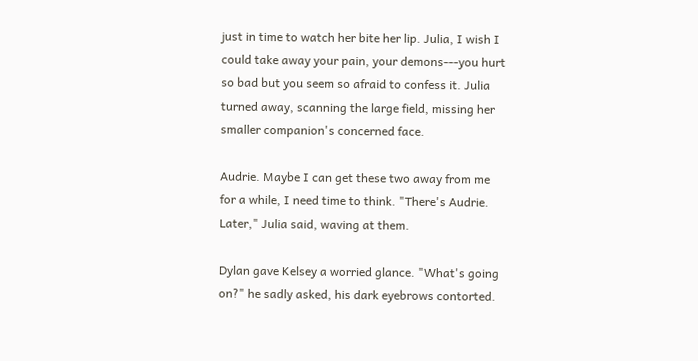just in time to watch her bite her lip. Julia, I wish I could take away your pain, your demons---you hurt so bad but you seem so afraid to confess it. Julia turned away, scanning the large field, missing her smaller companion's concerned face.

Audrie. Maybe I can get these two away from me for a while, I need time to think. "There's Audrie. Later," Julia said, waving at them.

Dylan gave Kelsey a worried glance. "What's going on?" he sadly asked, his dark eyebrows contorted.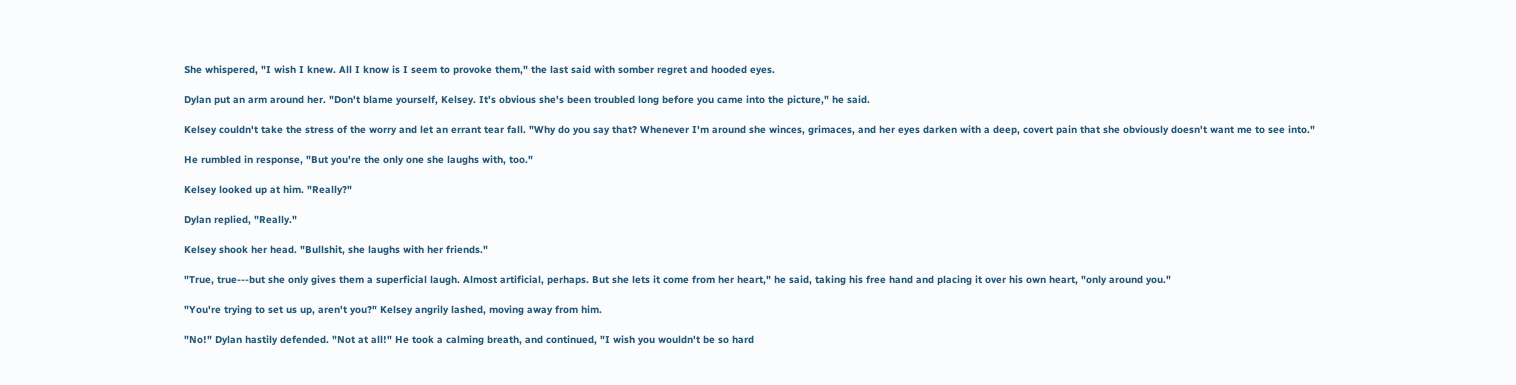She whispered, "I wish I knew. All I know is I seem to provoke them," the last said with somber regret and hooded eyes.

Dylan put an arm around her. "Don't blame yourself, Kelsey. It's obvious she's been troubled long before you came into the picture," he said.

Kelsey couldn't take the stress of the worry and let an errant tear fall. "Why do you say that? Whenever I'm around she winces, grimaces, and her eyes darken with a deep, covert pain that she obviously doesn't want me to see into."

He rumbled in response, "But you're the only one she laughs with, too."

Kelsey looked up at him. "Really?"

Dylan replied, "Really."

Kelsey shook her head. "Bullshit, she laughs with her friends."

"True, true---but she only gives them a superficial laugh. Almost artificial, perhaps. But she lets it come from her heart," he said, taking his free hand and placing it over his own heart, "only around you."

"You're trying to set us up, aren't you?" Kelsey angrily lashed, moving away from him.

"No!" Dylan hastily defended. "Not at all!" He took a calming breath, and continued, "I wish you wouldn't be so hard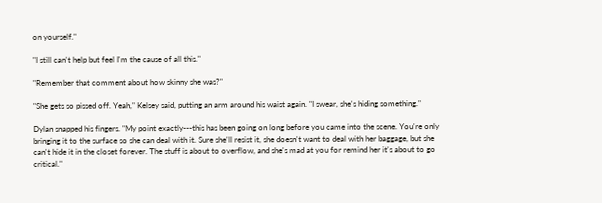on yourself."

"I still can't help but feel I'm the cause of all this."

"Remember that comment about how skinny she was?"

"She gets so pissed off. Yeah," Kelsey said, putting an arm around his waist again. "I swear, she's hiding something."

Dylan snapped his fingers. "My point exactly---this has been going on long before you came into the scene. You're only bringing it to the surface so she can deal with it. Sure she'll resist it, she doesn't want to deal with her baggage, but she can't hide it in the closet forever. The stuff is about to overflow, and she's mad at you for remind her it's about to go critical."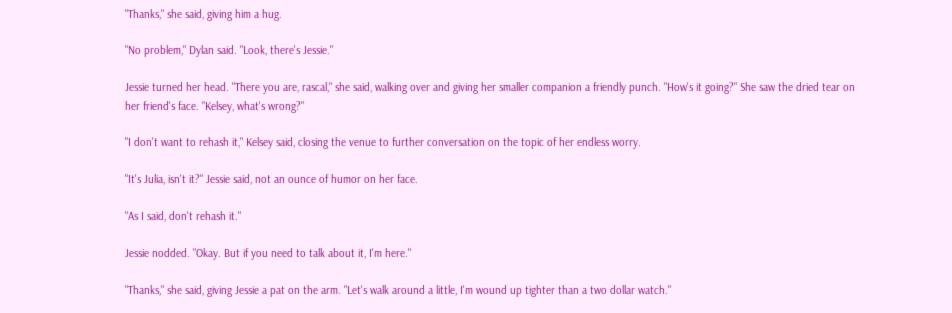"Thanks," she said, giving him a hug.

"No problem," Dylan said. "Look, there's Jessie."

Jessie turned her head. "There you are, rascal," she said, walking over and giving her smaller companion a friendly punch. "How's it going?" She saw the dried tear on her friend's face. "Kelsey, what's wrong?"

"I don't want to rehash it," Kelsey said, closing the venue to further conversation on the topic of her endless worry.

"It's Julia, isn't it?" Jessie said, not an ounce of humor on her face.

"As I said, don't rehash it."

Jessie nodded. "Okay. But if you need to talk about it, I'm here."

"Thanks," she said, giving Jessie a pat on the arm. "Let's walk around a little, I'm wound up tighter than a two dollar watch."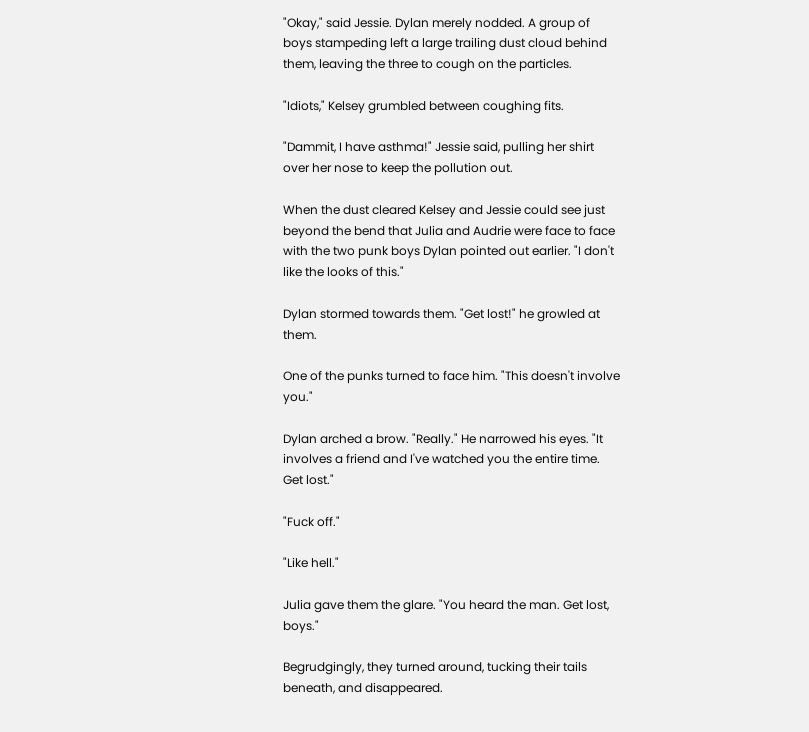"Okay," said Jessie. Dylan merely nodded. A group of boys stampeding left a large trailing dust cloud behind them, leaving the three to cough on the particles.

"Idiots," Kelsey grumbled between coughing fits.

"Dammit, I have asthma!" Jessie said, pulling her shirt over her nose to keep the pollution out.

When the dust cleared Kelsey and Jessie could see just beyond the bend that Julia and Audrie were face to face with the two punk boys Dylan pointed out earlier. "I don't like the looks of this."

Dylan stormed towards them. "Get lost!" he growled at them.

One of the punks turned to face him. "This doesn't involve you."

Dylan arched a brow. "Really." He narrowed his eyes. "It involves a friend and I've watched you the entire time. Get lost."

"Fuck off."

"Like hell."

Julia gave them the glare. "You heard the man. Get lost, boys."

Begrudgingly, they turned around, tucking their tails beneath, and disappeared.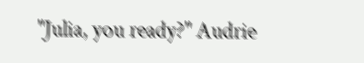"Julia, you ready?" Audrie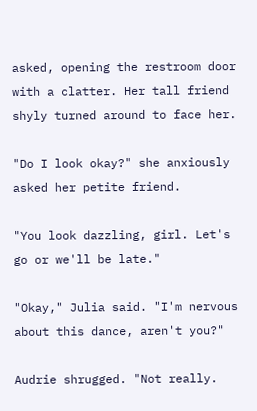asked, opening the restroom door with a clatter. Her tall friend shyly turned around to face her.

"Do I look okay?" she anxiously asked her petite friend.

"You look dazzling, girl. Let's go or we'll be late."

"Okay," Julia said. "I'm nervous about this dance, aren't you?"

Audrie shrugged. "Not really.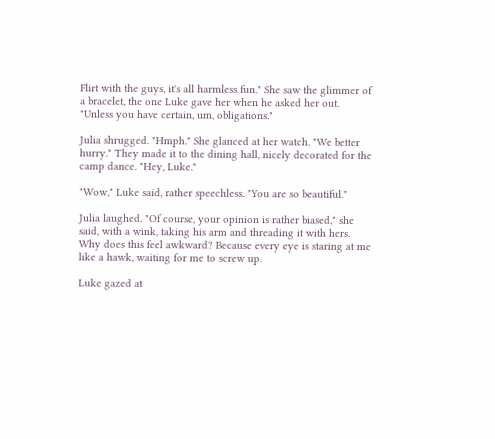Flirt with the guys, it's all harmless fun." She saw the glimmer of a bracelet, the one Luke gave her when he asked her out. "Unless you have certain, um, obligations."

Julia shrugged. "Hmph." She glanced at her watch. "We better hurry." They made it to the dining hall, nicely decorated for the camp dance. "Hey, Luke."

"Wow," Luke said, rather speechless. "You are so beautiful."

Julia laughed. "Of course, your opinion is rather biased," she said, with a wink, taking his arm and threading it with hers. Why does this feel awkward? Because every eye is staring at me like a hawk, waiting for me to screw up.

Luke gazed at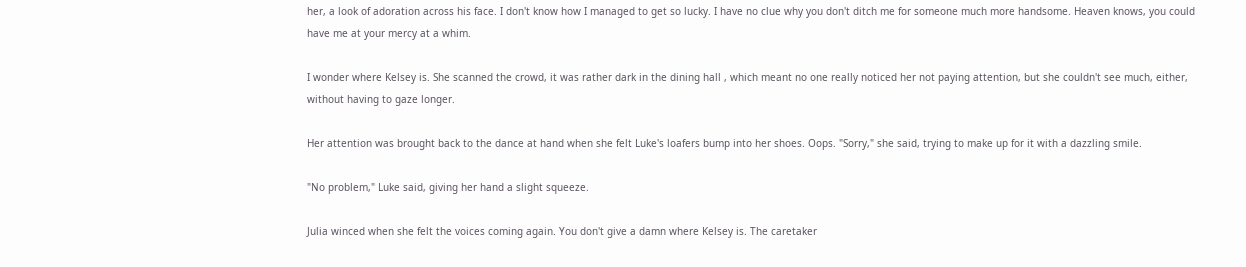her, a look of adoration across his face. I don't know how I managed to get so lucky. I have no clue why you don't ditch me for someone much more handsome. Heaven knows, you could have me at your mercy at a whim.

I wonder where Kelsey is. She scanned the crowd, it was rather dark in the dining hall , which meant no one really noticed her not paying attention, but she couldn't see much, either, without having to gaze longer.

Her attention was brought back to the dance at hand when she felt Luke's loafers bump into her shoes. Oops. "Sorry," she said, trying to make up for it with a dazzling smile.

"No problem," Luke said, giving her hand a slight squeeze.

Julia winced when she felt the voices coming again. You don't give a damn where Kelsey is. The caretaker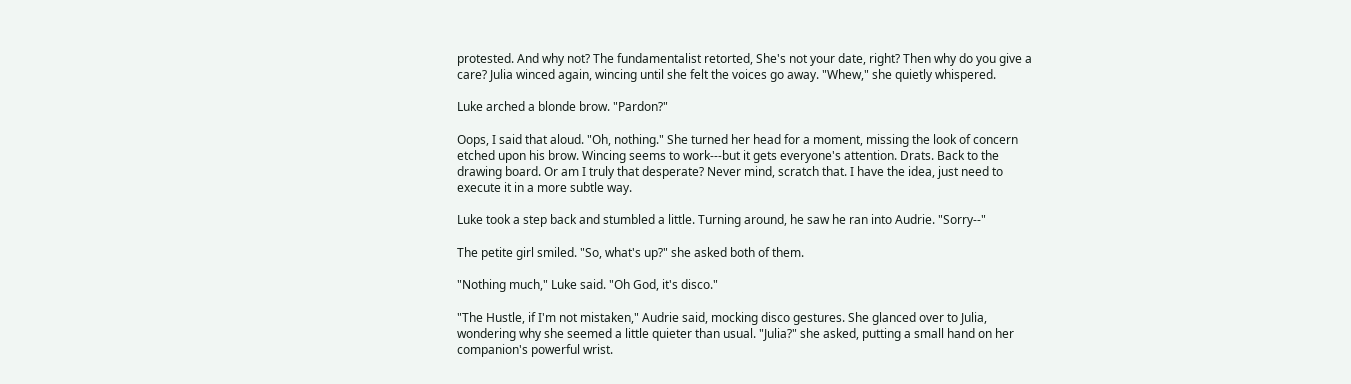protested. And why not? The fundamentalist retorted, She's not your date, right? Then why do you give a care? Julia winced again, wincing until she felt the voices go away. "Whew," she quietly whispered.

Luke arched a blonde brow. "Pardon?"

Oops, I said that aloud. "Oh, nothing." She turned her head for a moment, missing the look of concern etched upon his brow. Wincing seems to work---but it gets everyone's attention. Drats. Back to the drawing board. Or am I truly that desperate? Never mind, scratch that. I have the idea, just need to execute it in a more subtle way.

Luke took a step back and stumbled a little. Turning around, he saw he ran into Audrie. "Sorry--"

The petite girl smiled. "So, what's up?" she asked both of them.

"Nothing much," Luke said. "Oh God, it's disco."

"The Hustle, if I'm not mistaken," Audrie said, mocking disco gestures. She glanced over to Julia, wondering why she seemed a little quieter than usual. "Julia?" she asked, putting a small hand on her companion's powerful wrist.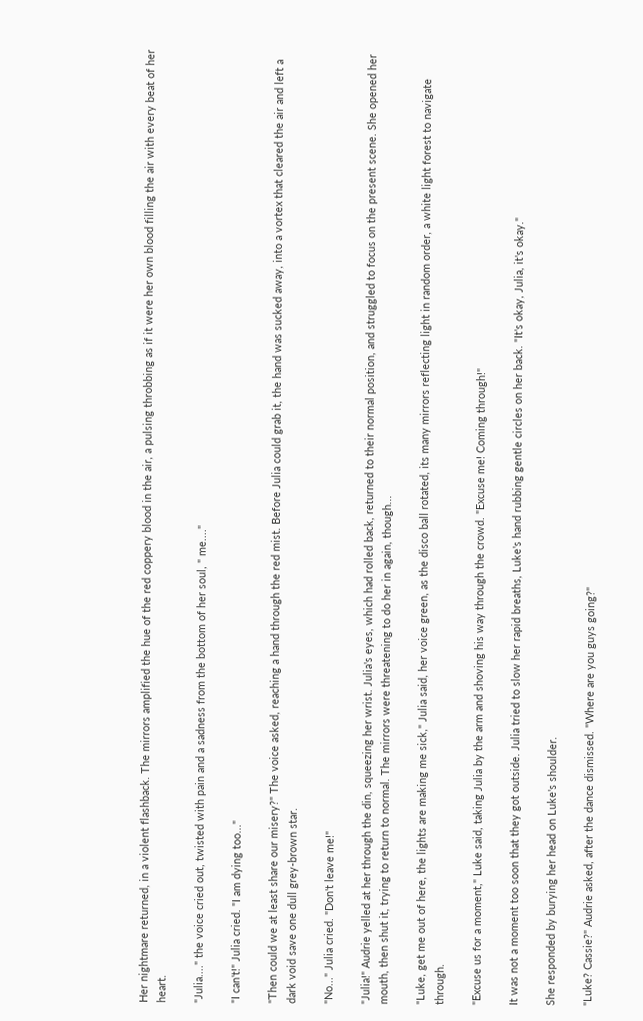Her nightmare returned, in a violent flashback. The mirrors amplified the hue of the red coppery blood in the air, a pulsing throbbing as if it were her own blood filling the air with every beat of her heart.

"Julia...." the voice cried out, twisted with pain and a sadness from the bottom of her soul, " me...."

"I can't!" Julia cried. "I am dying too..."

"Then could we at least share our misery?" The voice asked, reaching a hand through the red mist. Before Julia could grab it, the hand was sucked away, into a vortex that cleared the air and left a dark void save one dull grey-brown star.

"No..." Julia cried. "Don't leave me!"

"Julia!" Audrie yelled at her through the din, squeezing her wrist. Julia's eyes, which had rolled back, returned to their normal position, and struggled to focus on the present scene. She opened her mouth, then shut it, trying to return to normal. The mirrors were threatening to do her in again, though...

"Luke, get me out of here, the lights are making me sick," Julia said, her voice green, as the disco ball rotated, its many mirrors reflecting light in random order, a white light forest to navigate through.

"Excuse us for a moment," Luke said, taking Julia by the arm and shoving his way through the crowd. "Excuse me! Coming through!"

It was not a moment too soon that they got outside. Julia tried to slow her rapid breaths, Luke's hand rubbing gentle circles on her back. "It's okay, Julia, it's okay."

She responded by burying her head on Luke's shoulder.

"Luke? Cassie?" Audrie asked, after the dance dismissed. "Where are you guys going?"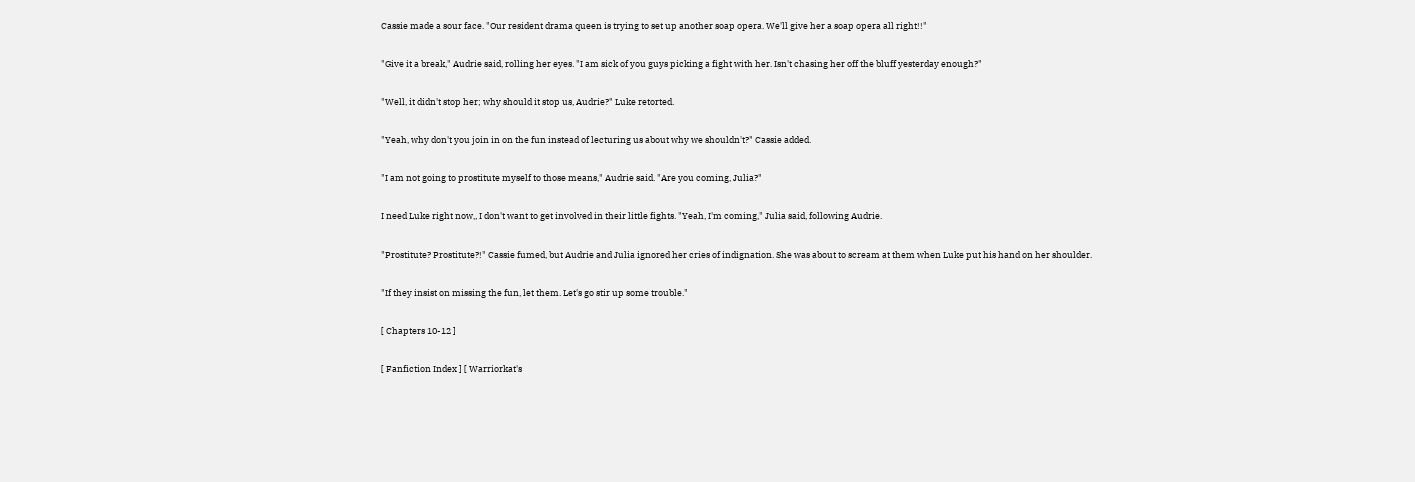Cassie made a sour face. "Our resident drama queen is trying to set up another soap opera. We'll give her a soap opera all right!!"

"Give it a break," Audrie said, rolling her eyes. "I am sick of you guys picking a fight with her. Isn't chasing her off the bluff yesterday enough?"

"Well, it didn't stop her; why should it stop us, Audrie?" Luke retorted.

"Yeah, why don't you join in on the fun instead of lecturing us about why we shouldn't?" Cassie added.

"I am not going to prostitute myself to those means," Audrie said. "Are you coming, Julia?"

I need Luke right now,, I don't want to get involved in their little fights. "Yeah, I'm coming," Julia said, following Audrie.

"Prostitute? Prostitute?!" Cassie fumed, but Audrie and Julia ignored her cries of indignation. She was about to scream at them when Luke put his hand on her shoulder.

"If they insist on missing the fun, let them. Let's go stir up some trouble."

[ Chapters 10-12 ]

[ Fanfiction Index ] [ Warriorkat's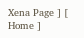Xena Page ] [ Home ]